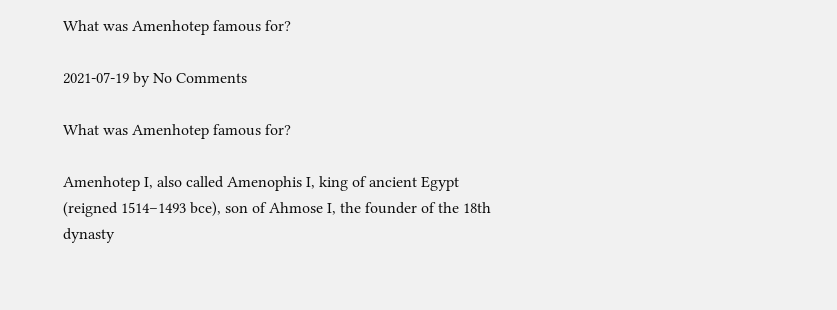What was Amenhotep famous for?

2021-07-19 by No Comments

What was Amenhotep famous for?

Amenhotep I, also called Amenophis I, king of ancient Egypt (reigned 1514–1493 bce), son of Ahmose I, the founder of the 18th dynasty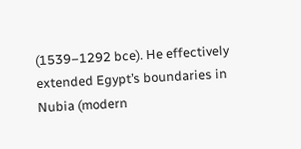(1539–1292 bce). He effectively extended Egypt’s boundaries in Nubia (modern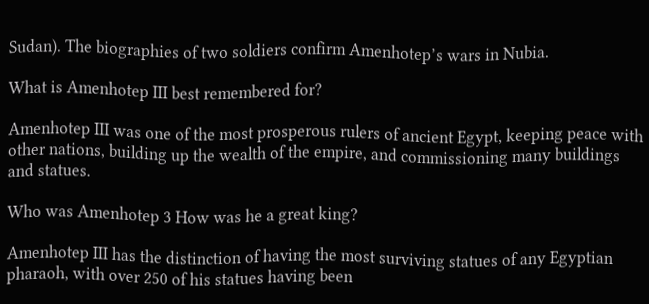Sudan). The biographies of two soldiers confirm Amenhotep’s wars in Nubia.

What is Amenhotep III best remembered for?

Amenhotep III was one of the most prosperous rulers of ancient Egypt, keeping peace with other nations, building up the wealth of the empire, and commissioning many buildings and statues.

Who was Amenhotep 3 How was he a great king?

Amenhotep III has the distinction of having the most surviving statues of any Egyptian pharaoh, with over 250 of his statues having been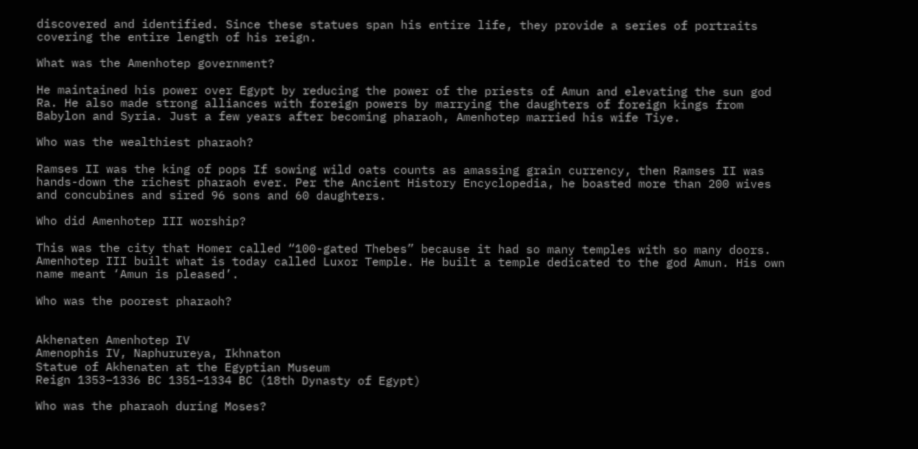discovered and identified. Since these statues span his entire life, they provide a series of portraits covering the entire length of his reign.

What was the Amenhotep government?

He maintained his power over Egypt by reducing the power of the priests of Amun and elevating the sun god Ra. He also made strong alliances with foreign powers by marrying the daughters of foreign kings from Babylon and Syria. Just a few years after becoming pharaoh, Amenhotep married his wife Tiye.

Who was the wealthiest pharaoh?

Ramses II was the king of pops If sowing wild oats counts as amassing grain currency, then Ramses II was hands-down the richest pharaoh ever. Per the Ancient History Encyclopedia, he boasted more than 200 wives and concubines and sired 96 sons and 60 daughters.

Who did Amenhotep III worship?

This was the city that Homer called “100-gated Thebes” because it had so many temples with so many doors. Amenhotep III built what is today called Luxor Temple. He built a temple dedicated to the god Amun. His own name meant ‘Amun is pleased’.

Who was the poorest pharaoh?


Akhenaten Amenhotep IV
Amenophis IV, Naphurureya, Ikhnaton
Statue of Akhenaten at the Egyptian Museum
Reign 1353–1336 BC 1351–1334 BC (18th Dynasty of Egypt)

Who was the pharaoh during Moses?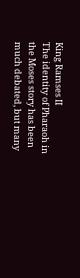King Ramses II
The identity of Pharaoh in the Moses story has been much debated, but many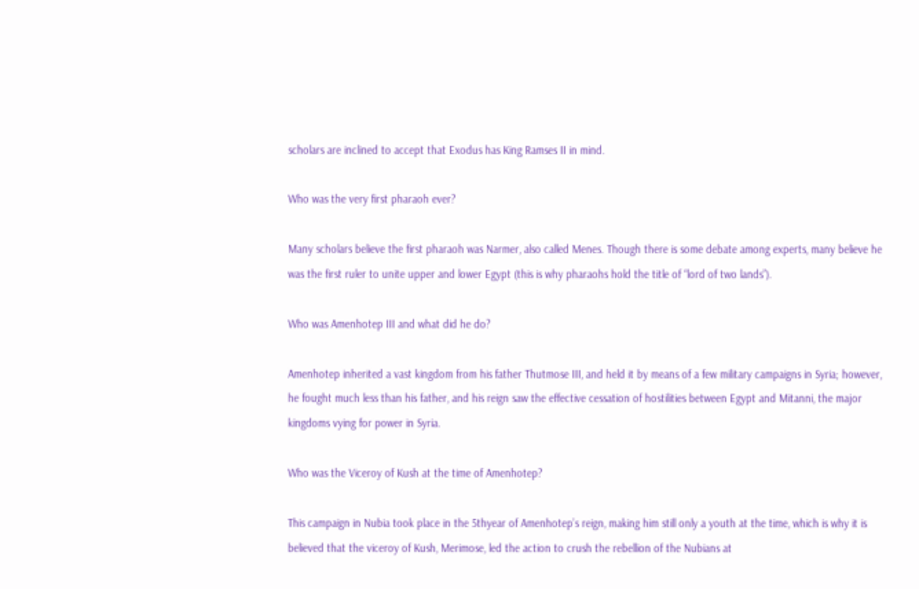scholars are inclined to accept that Exodus has King Ramses II in mind.

Who was the very first pharaoh ever?

Many scholars believe the first pharaoh was Narmer, also called Menes. Though there is some debate among experts, many believe he was the first ruler to unite upper and lower Egypt (this is why pharaohs hold the title of “lord of two lands”).

Who was Amenhotep III and what did he do?

Amenhotep inherited a vast kingdom from his father Thutmose III, and held it by means of a few military campaigns in Syria; however, he fought much less than his father, and his reign saw the effective cessation of hostilities between Egypt and Mitanni, the major kingdoms vying for power in Syria.

Who was the Viceroy of Kush at the time of Amenhotep?

This campaign in Nubia took place in the 5thyear of Amenhotep’s reign, making him still only a youth at the time, which is why it is believed that the viceroy of Kush, Merimose, led the action to crush the rebellion of the Nubians at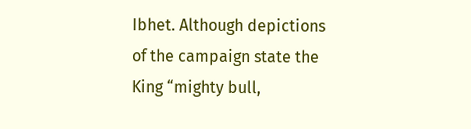Ibhet. Although depictions of the campaign state the King “mighty bull,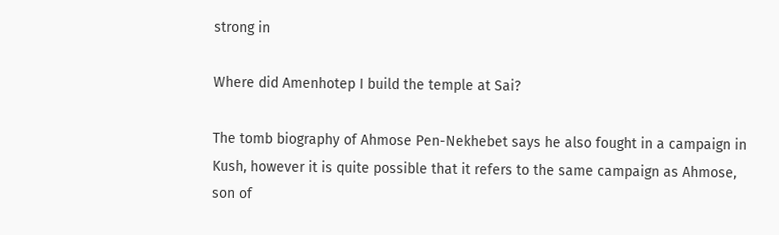strong in

Where did Amenhotep I build the temple at Sai?

The tomb biography of Ahmose Pen-Nekhebet says he also fought in a campaign in Kush, however it is quite possible that it refers to the same campaign as Ahmose, son of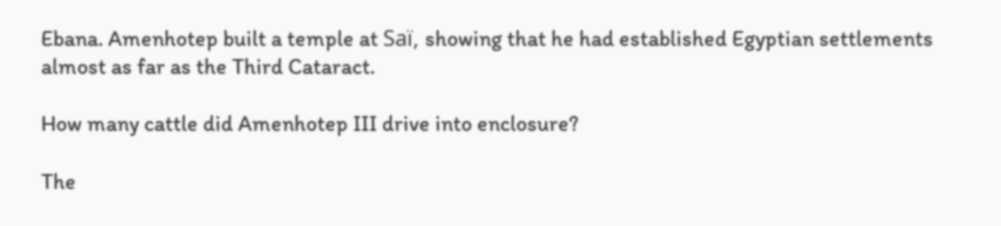Ebana. Amenhotep built a temple at Saï, showing that he had established Egyptian settlements almost as far as the Third Cataract.

How many cattle did Amenhotep III drive into enclosure?

The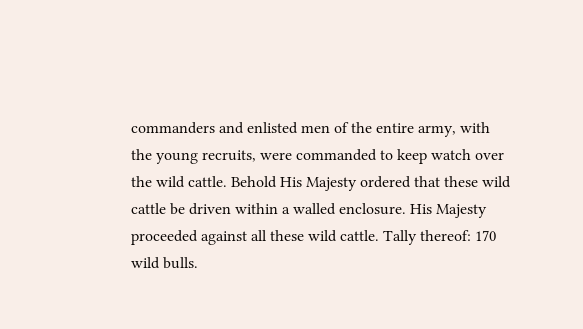commanders and enlisted men of the entire army, with the young recruits, were commanded to keep watch over the wild cattle. Behold His Majesty ordered that these wild cattle be driven within a walled enclosure. His Majesty proceeded against all these wild cattle. Tally thereof: 170 wild bulls.